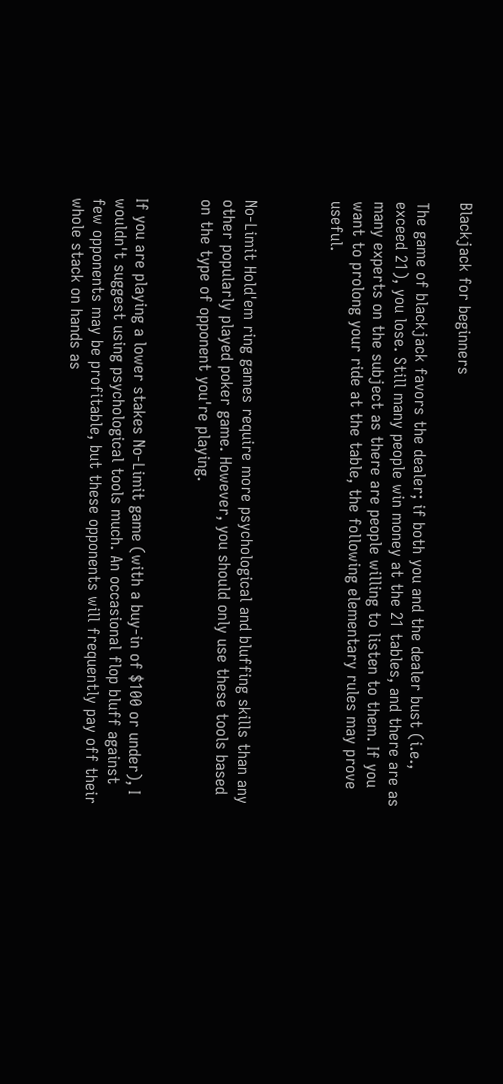Blackjack for beginners

The game of blackjack favors the dealer; if both you and the dealer bust (i.e., exceed 21), you lose. Still many people win money at the 21 tables, and there are as many experts on the subject as there are people willing to listen to them. If you want to prolong your ride at the table, the following elementary rules may prove useful.



No-Limit Hold'em ring games require more psychological and bluffing skills than any other popularly played poker game. However, you should only use these tools based on the type of opponent you're playing.


If you are playing a lower stakes No-Limit game (with a buy-in of $100 or under), I wouldn't suggest using psychological tools much. An occasional flop bluff against few opponents may be profitable, but these opponents will frequently pay off their whole stack on hands as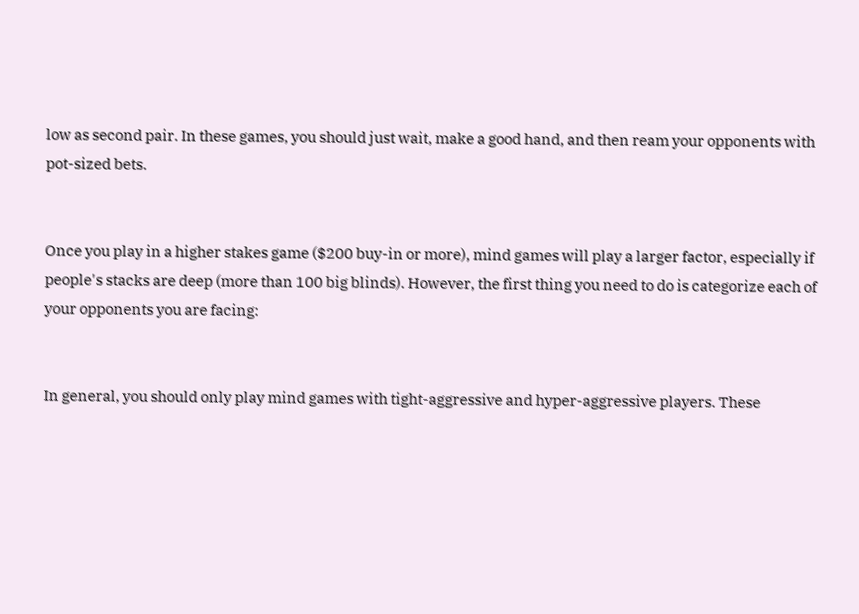low as second pair. In these games, you should just wait, make a good hand, and then ream your opponents with pot-sized bets.


Once you play in a higher stakes game ($200 buy-in or more), mind games will play a larger factor, especially if people's stacks are deep (more than 100 big blinds). However, the first thing you need to do is categorize each of your opponents you are facing:


In general, you should only play mind games with tight-aggressive and hyper-aggressive players. These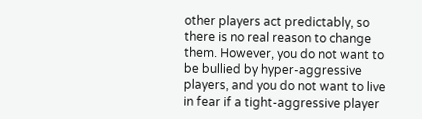other players act predictably, so there is no real reason to change them. However, you do not want to be bullied by hyper-aggressive players, and you do not want to live in fear if a tight-aggressive player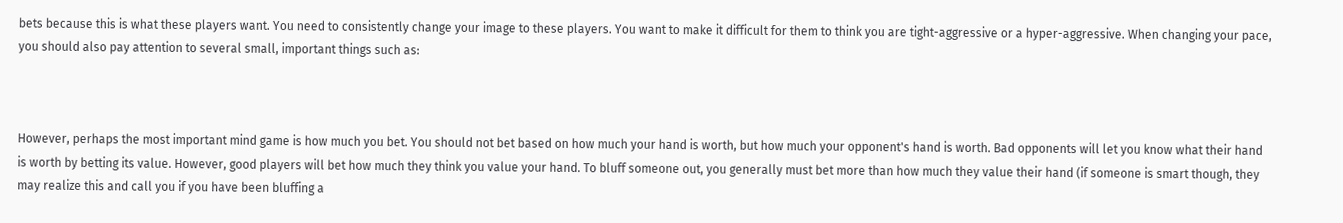bets because this is what these players want. You need to consistently change your image to these players. You want to make it difficult for them to think you are tight-aggressive or a hyper-aggressive. When changing your pace, you should also pay attention to several small, important things such as:



However, perhaps the most important mind game is how much you bet. You should not bet based on how much your hand is worth, but how much your opponent's hand is worth. Bad opponents will let you know what their hand is worth by betting its value. However, good players will bet how much they think you value your hand. To bluff someone out, you generally must bet more than how much they value their hand (if someone is smart though, they may realize this and call you if you have been bluffing a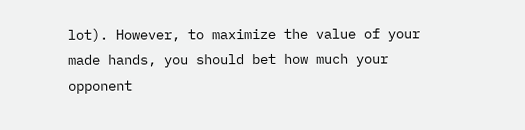lot). However, to maximize the value of your made hands, you should bet how much your opponent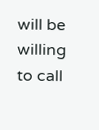will be willing to call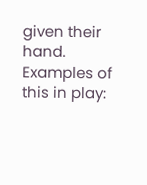given their hand. Examples of this in play: